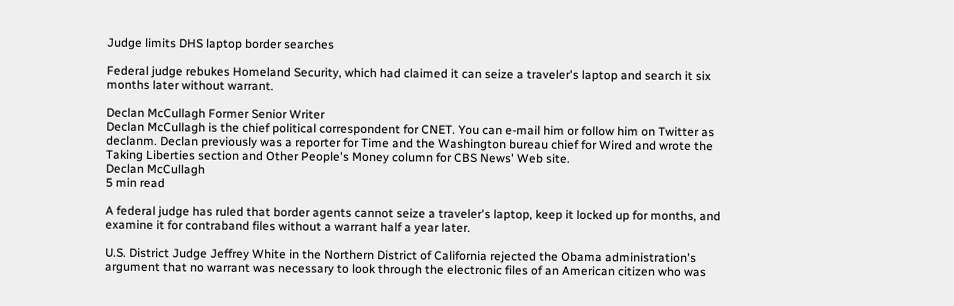Judge limits DHS laptop border searches

Federal judge rebukes Homeland Security, which had claimed it can seize a traveler's laptop and search it six months later without warrant.

Declan McCullagh Former Senior Writer
Declan McCullagh is the chief political correspondent for CNET. You can e-mail him or follow him on Twitter as declanm. Declan previously was a reporter for Time and the Washington bureau chief for Wired and wrote the Taking Liberties section and Other People's Money column for CBS News' Web site.
Declan McCullagh
5 min read

A federal judge has ruled that border agents cannot seize a traveler's laptop, keep it locked up for months, and examine it for contraband files without a warrant half a year later.

U.S. District Judge Jeffrey White in the Northern District of California rejected the Obama administration's argument that no warrant was necessary to look through the electronic files of an American citizen who was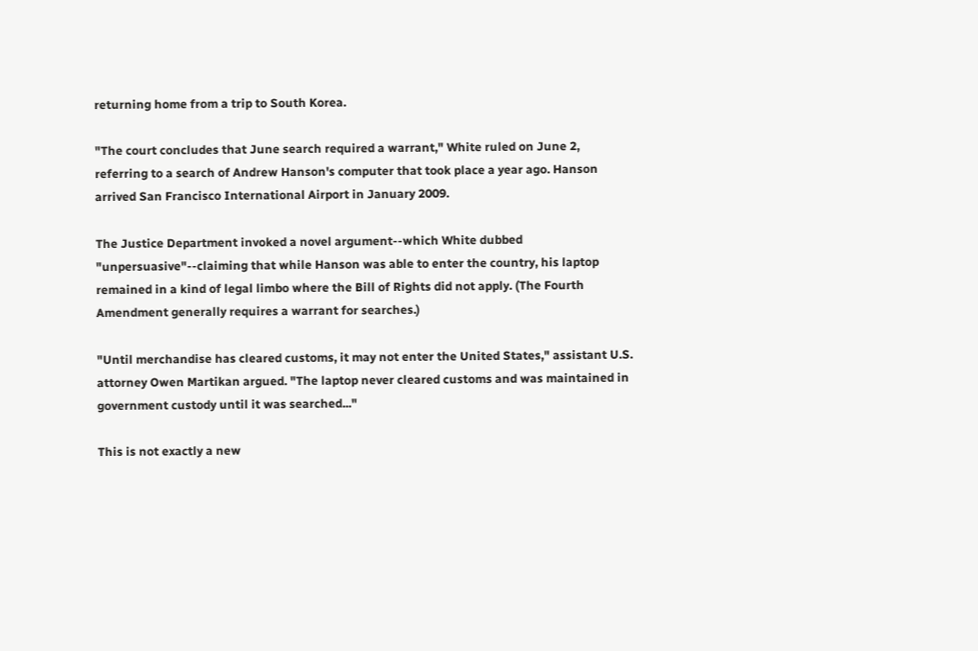returning home from a trip to South Korea.

"The court concludes that June search required a warrant," White ruled on June 2, referring to a search of Andrew Hanson's computer that took place a year ago. Hanson arrived San Francisco International Airport in January 2009.

The Justice Department invoked a novel argument--which White dubbed "unpersuasive"--claiming that while Hanson was able to enter the country, his laptop remained in a kind of legal limbo where the Bill of Rights did not apply. (The Fourth Amendment generally requires a warrant for searches.)

"Until merchandise has cleared customs, it may not enter the United States," assistant U.S. attorney Owen Martikan argued. "The laptop never cleared customs and was maintained in government custody until it was searched..."

This is not exactly a new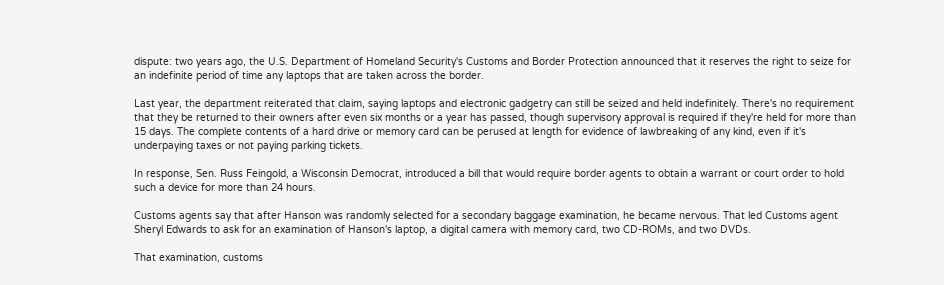dispute: two years ago, the U.S. Department of Homeland Security's Customs and Border Protection announced that it reserves the right to seize for an indefinite period of time any laptops that are taken across the border.

Last year, the department reiterated that claim, saying laptops and electronic gadgetry can still be seized and held indefinitely. There's no requirement that they be returned to their owners after even six months or a year has passed, though supervisory approval is required if they're held for more than 15 days. The complete contents of a hard drive or memory card can be perused at length for evidence of lawbreaking of any kind, even if it's underpaying taxes or not paying parking tickets.

In response, Sen. Russ Feingold, a Wisconsin Democrat, introduced a bill that would require border agents to obtain a warrant or court order to hold such a device for more than 24 hours.

Customs agents say that after Hanson was randomly selected for a secondary baggage examination, he became nervous. That led Customs agent Sheryl Edwards to ask for an examination of Hanson's laptop, a digital camera with memory card, two CD-ROMs, and two DVDs.

That examination, customs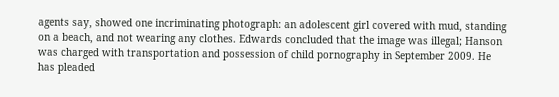agents say, showed one incriminating photograph: an adolescent girl covered with mud, standing on a beach, and not wearing any clothes. Edwards concluded that the image was illegal; Hanson was charged with transportation and possession of child pornography in September 2009. He has pleaded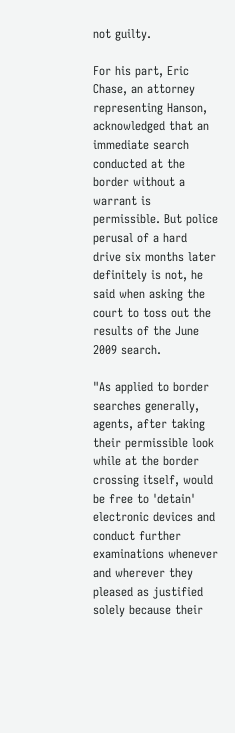not guilty.

For his part, Eric Chase, an attorney representing Hanson, acknowledged that an immediate search conducted at the border without a warrant is permissible. But police perusal of a hard drive six months later definitely is not, he said when asking the court to toss out the results of the June 2009 search.

"As applied to border searches generally, agents, after taking their permissible look while at the border crossing itself, would be free to 'detain' electronic devices and conduct further examinations whenever and wherever they pleased as justified solely because their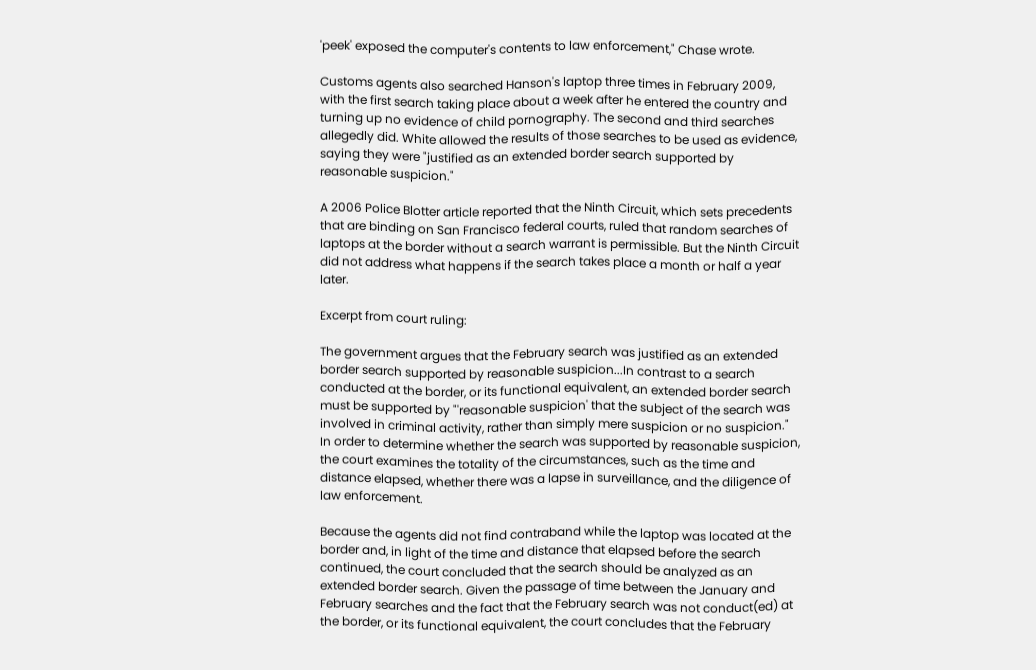'peek' exposed the computer's contents to law enforcement," Chase wrote.

Customs agents also searched Hanson's laptop three times in February 2009, with the first search taking place about a week after he entered the country and turning up no evidence of child pornography. The second and third searches allegedly did. White allowed the results of those searches to be used as evidence, saying they were "justified as an extended border search supported by reasonable suspicion."

A 2006 Police Blotter article reported that the Ninth Circuit, which sets precedents that are binding on San Francisco federal courts, ruled that random searches of laptops at the border without a search warrant is permissible. But the Ninth Circuit did not address what happens if the search takes place a month or half a year later.

Excerpt from court ruling:

The government argues that the February search was justified as an extended border search supported by reasonable suspicion...In contrast to a search conducted at the border, or its functional equivalent, an extended border search must be supported by "'reasonable suspicion' that the subject of the search was involved in criminal activity, rather than simply mere suspicion or no suspicion." In order to determine whether the search was supported by reasonable suspicion, the court examines the totality of the circumstances, such as the time and distance elapsed, whether there was a lapse in surveillance, and the diligence of law enforcement.

Because the agents did not find contraband while the laptop was located at the border and, in light of the time and distance that elapsed before the search continued, the court concluded that the search should be analyzed as an extended border search. Given the passage of time between the January and February searches and the fact that the February search was not conduct(ed) at the border, or its functional equivalent, the court concludes that the February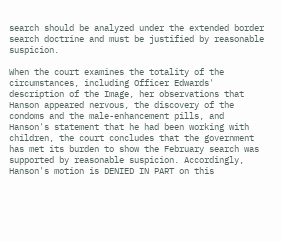search should be analyzed under the extended border search doctrine and must be justified by reasonable suspicion.

When the court examines the totality of the circumstances, including Officer Edwards' description of the Image, her observations that Hanson appeared nervous, the discovery of the condoms and the male-enhancement pills, and Hanson's statement that he had been working with children, the court concludes that the government has met its burden to show the February search was supported by reasonable suspicion. Accordingly, Hanson's motion is DENIED IN PART on this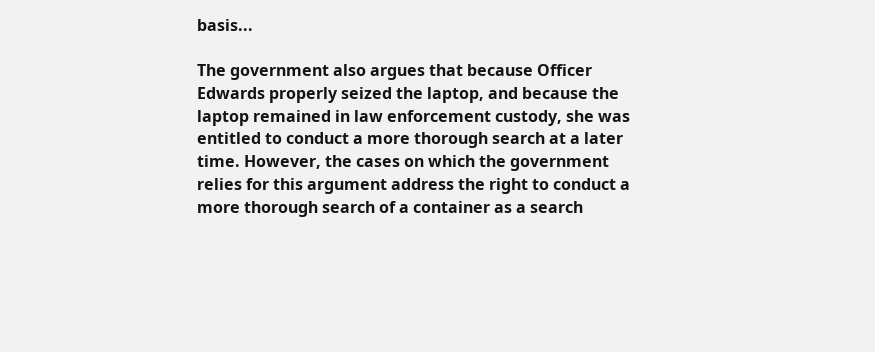basis...

The government also argues that because Officer Edwards properly seized the laptop, and because the laptop remained in law enforcement custody, she was entitled to conduct a more thorough search at a later time. However, the cases on which the government relies for this argument address the right to conduct a more thorough search of a container as a search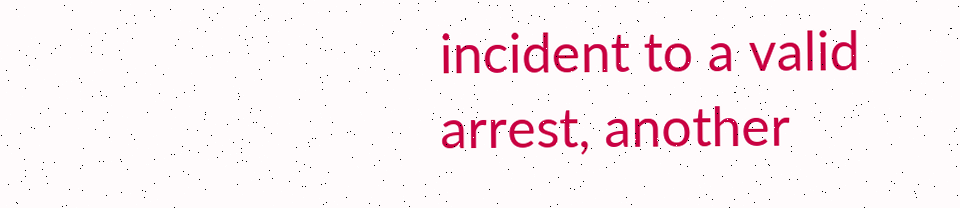incident to a valid arrest, another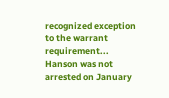recognized exception to the warrant requirement... Hanson was not arrested on January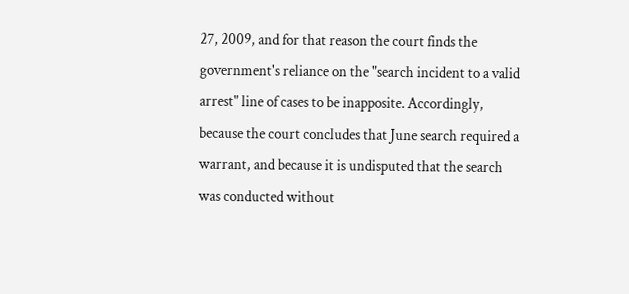27, 2009, and for that reason the court finds the government's reliance on the "search incident to a valid arrest" line of cases to be inapposite. Accordingly, because the court concludes that June search required a warrant, and because it is undisputed that the search was conducted without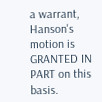a warrant, Hanson's motion is GRANTED IN PART on this basis.